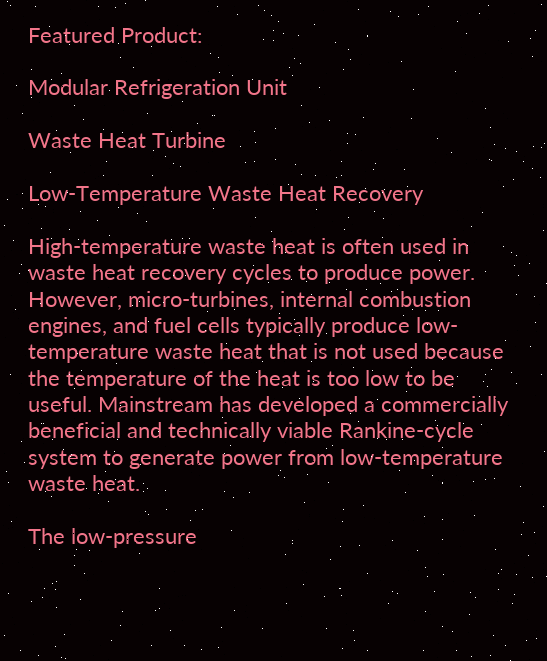Featured Product:

Modular Refrigeration Unit

Waste Heat Turbine

Low-Temperature Waste Heat Recovery

High-temperature waste heat is often used in waste heat recovery cycles to produce power. However, micro-turbines, internal combustion engines, and fuel cells typically produce low-temperature waste heat that is not used because the temperature of the heat is too low to be useful. Mainstream has developed a commercially beneficial and technically viable Rankine-cycle system to generate power from low-temperature waste heat.

The low-pressure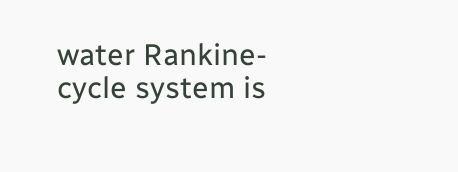water Rankine-cycle system is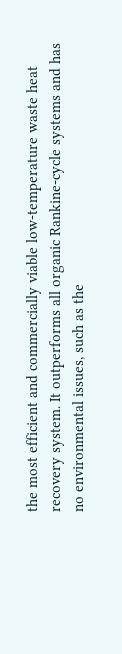the most efficient and commercially viable low-temperature waste heat recovery system. It outperforms all organic Rankine-cycle systems and has no environmental issues, such as the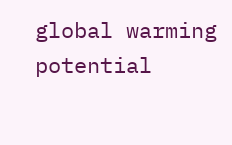global warming potential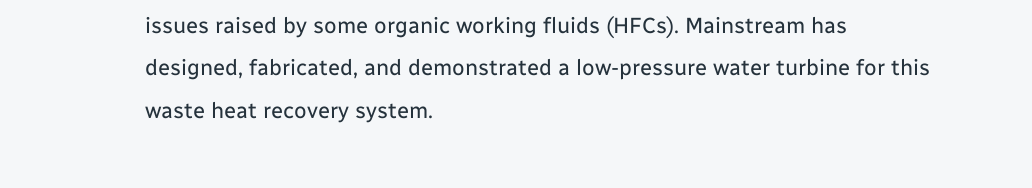issues raised by some organic working fluids (HFCs). Mainstream has designed, fabricated, and demonstrated a low-pressure water turbine for this waste heat recovery system.